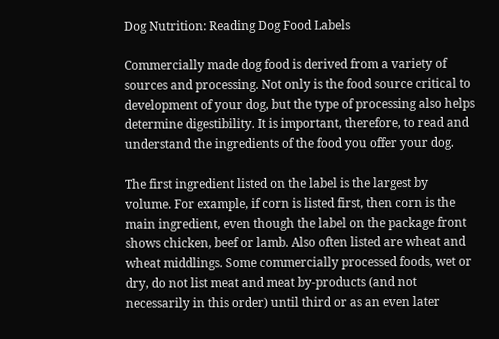Dog Nutrition: Reading Dog Food Labels

Commercially made dog food is derived from a variety of sources and processing. Not only is the food source critical to development of your dog, but the type of processing also helps determine digestibility. It is important, therefore, to read and understand the ingredients of the food you offer your dog.

The first ingredient listed on the label is the largest by volume. For example, if corn is listed first, then corn is the main ingredient, even though the label on the package front shows chicken, beef or lamb. Also often listed are wheat and wheat middlings. Some commercially processed foods, wet or dry, do not list meat and meat by-products (and not necessarily in this order) until third or as an even later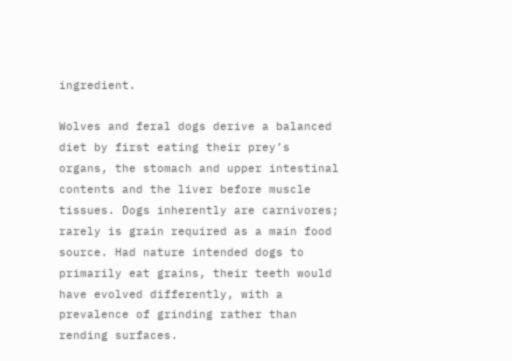ingredient.

Wolves and feral dogs derive a balanced diet by first eating their prey’s organs, the stomach and upper intestinal contents and the liver before muscle tissues. Dogs inherently are carnivores; rarely is grain required as a main food source. Had nature intended dogs to primarily eat grains, their teeth would have evolved differently, with a prevalence of grinding rather than rending surfaces.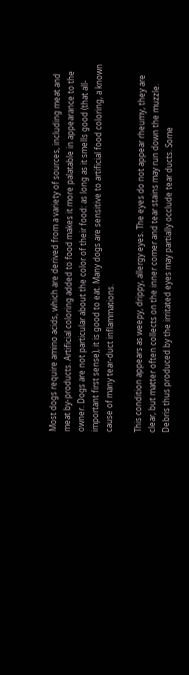Most dogs require amino acids, which are derived from a variety of sources, including meat and meat by-products. Artificial coloring added to food makes it more palatable in appearance to the owner. Dogs are not particular about the color of their food: as long as it smells good (that all-important first sense), it is good to eat. Many dogs are sensitive to artificial food coloring, a known cause of many tear-duct inflammations.

This condition appears as weepy, drippy, allergy eyes. The eyes do not appear rheumy, they are clear, but matter often collects on the inner comer and tear stains may run down the muzzle. Debris thus produced by the irritated eyes may partially occlude tear ducts. Some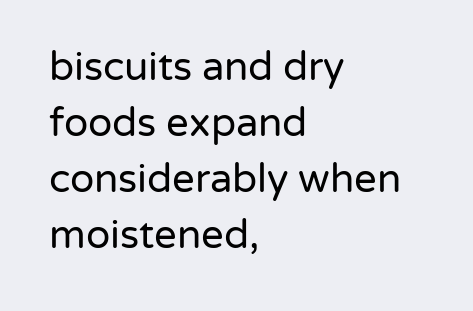biscuits and dry foods expand considerably when moistened,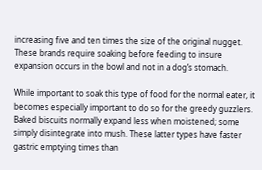increasing five and ten times the size of the original nugget. These brands require soaking before feeding to insure expansion occurs in the bowl and not in a dog’s stomach.

While important to soak this type of food for the normal eater, it becomes especially important to do so for the greedy guzzlers. Baked biscuits normally expand less when moistened; some simply disintegrate into mush. These latter types have faster gastric emptying times than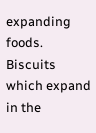expanding foods. Biscuits which expand in the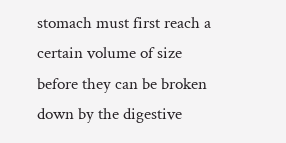stomach must first reach a certain volume of size before they can be broken down by the digestive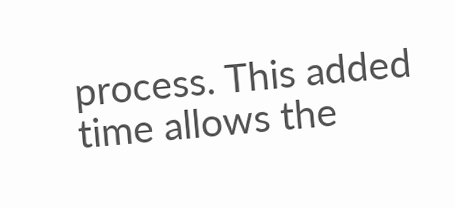process. This added time allows the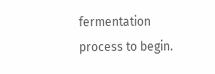fermentation process to begin.